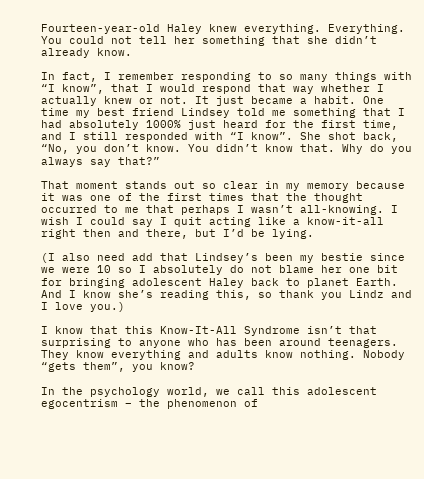Fourteen-year-old Haley knew everything. Everything. You could not tell her something that she didn’t already know.

In fact, I remember responding to so many things with “I know”, that I would respond that way whether I actually knew or not. It just became a habit. One time my best friend Lindsey told me something that I had absolutely 1000% just heard for the first time, and I still responded with “I know”. She shot back, “No, you don’t know. You didn’t know that. Why do you always say that?”

That moment stands out so clear in my memory because it was one of the first times that the thought occurred to me that perhaps I wasn’t all-knowing. I wish I could say I quit acting like a know-it-all right then and there, but I’d be lying.

(I also need add that Lindsey’s been my bestie since we were 10 so I absolutely do not blame her one bit for bringing adolescent Haley back to planet Earth. And I know she’s reading this, so thank you Lindz and I love you.)

I know that this Know-It-All Syndrome isn’t that surprising to anyone who has been around teenagers. They know everything and adults know nothing. Nobody “gets them”, you know?

In the psychology world, we call this adolescent egocentrism – the phenomenon of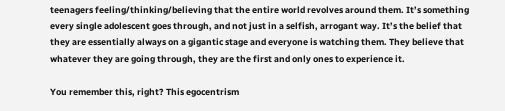teenagers feeling/thinking/believing that the entire world revolves around them. It’s something every single adolescent goes through, and not just in a selfish, arrogant way. It’s the belief that they are essentially always on a gigantic stage and everyone is watching them. They believe that whatever they are going through, they are the first and only ones to experience it.

You remember this, right? This egocentrism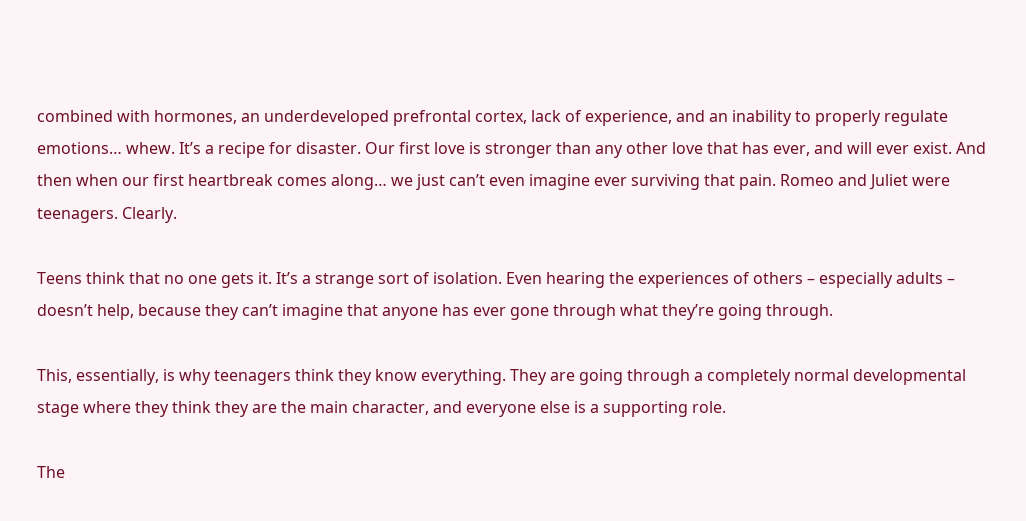combined with hormones, an underdeveloped prefrontal cortex, lack of experience, and an inability to properly regulate emotions… whew. It’s a recipe for disaster. Our first love is stronger than any other love that has ever, and will ever exist. And then when our first heartbreak comes along… we just can’t even imagine ever surviving that pain. Romeo and Juliet were teenagers. Clearly.

Teens think that no one gets it. It’s a strange sort of isolation. Even hearing the experiences of others – especially adults – doesn’t help, because they can’t imagine that anyone has ever gone through what they’re going through.

This, essentially, is why teenagers think they know everything. They are going through a completely normal developmental stage where they think they are the main character, and everyone else is a supporting role.

The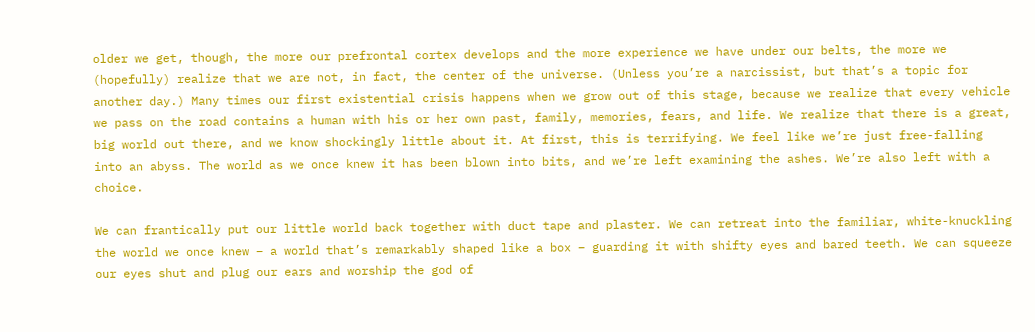older we get, though, the more our prefrontal cortex develops and the more experience we have under our belts, the more we (hopefully) realize that we are not, in fact, the center of the universe. (Unless you’re a narcissist, but that’s a topic for another day.) Many times our first existential crisis happens when we grow out of this stage, because we realize that every vehicle we pass on the road contains a human with his or her own past, family, memories, fears, and life. We realize that there is a great, big world out there, and we know shockingly little about it. At first, this is terrifying. We feel like we’re just free-falling into an abyss. The world as we once knew it has been blown into bits, and we’re left examining the ashes. We’re also left with a choice.

We can frantically put our little world back together with duct tape and plaster. We can retreat into the familiar, white-knuckling the world we once knew – a world that’s remarkably shaped like a box – guarding it with shifty eyes and bared teeth. We can squeeze our eyes shut and plug our ears and worship the god of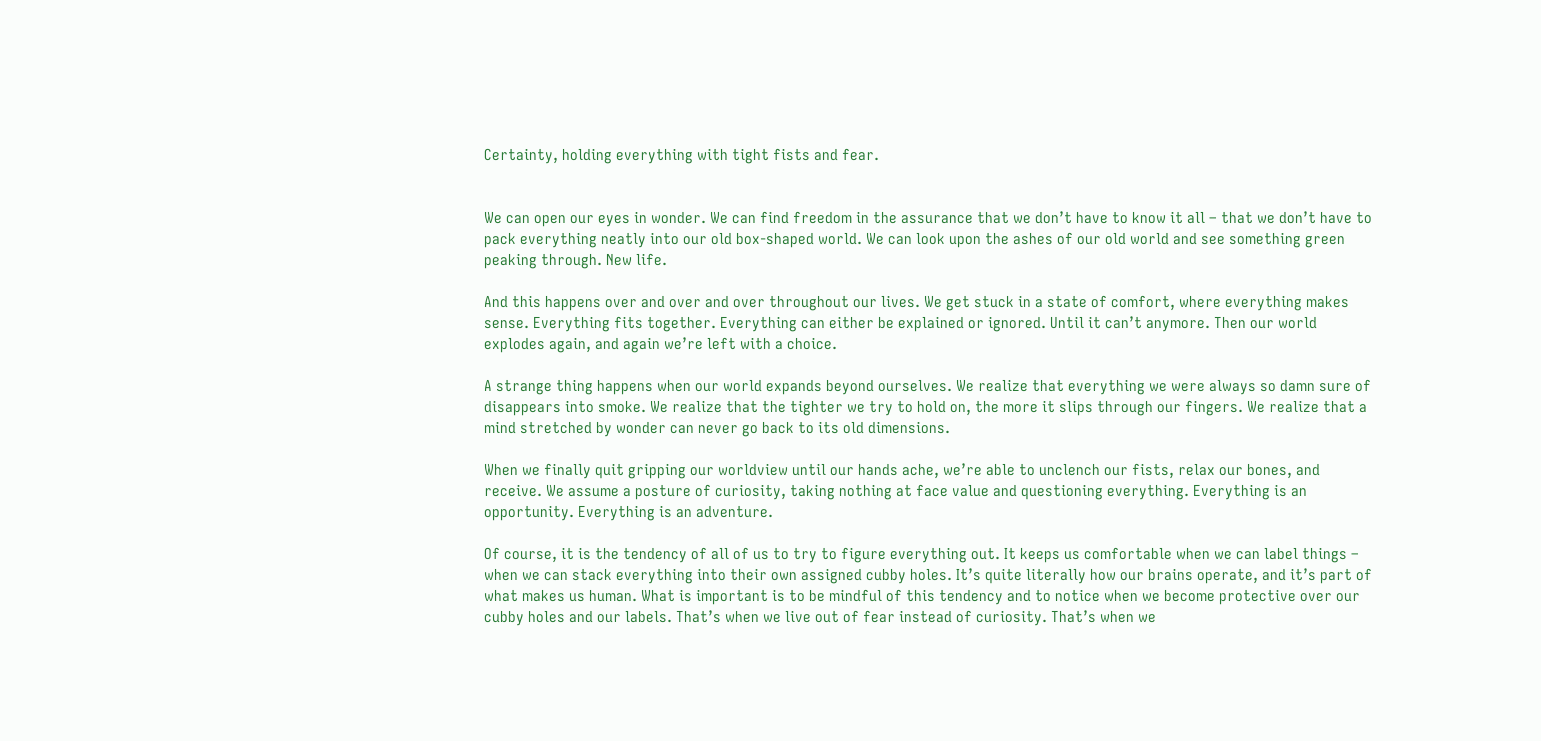Certainty, holding everything with tight fists and fear.


We can open our eyes in wonder. We can find freedom in the assurance that we don’t have to know it all – that we don’t have to pack everything neatly into our old box-shaped world. We can look upon the ashes of our old world and see something green peaking through. New life.

And this happens over and over and over throughout our lives. We get stuck in a state of comfort, where everything makes sense. Everything fits together. Everything can either be explained or ignored. Until it can’t anymore. Then our world explodes again, and again we’re left with a choice.

A strange thing happens when our world expands beyond ourselves. We realize that everything we were always so damn sure of disappears into smoke. We realize that the tighter we try to hold on, the more it slips through our fingers. We realize that a mind stretched by wonder can never go back to its old dimensions.

When we finally quit gripping our worldview until our hands ache, we’re able to unclench our fists, relax our bones, and receive. We assume a posture of curiosity, taking nothing at face value and questioning everything. Everything is an opportunity. Everything is an adventure.

Of course, it is the tendency of all of us to try to figure everything out. It keeps us comfortable when we can label things – when we can stack everything into their own assigned cubby holes. It’s quite literally how our brains operate, and it’s part of what makes us human. What is important is to be mindful of this tendency and to notice when we become protective over our cubby holes and our labels. That’s when we live out of fear instead of curiosity. That’s when we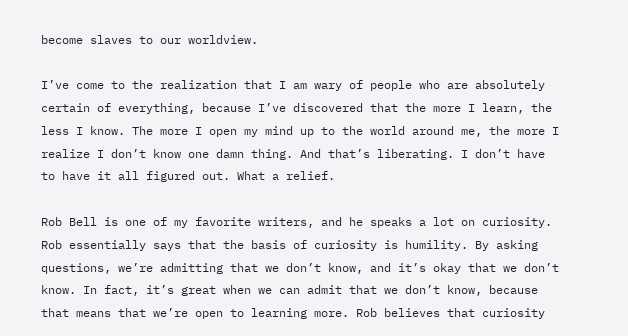become slaves to our worldview.

I’ve come to the realization that I am wary of people who are absolutely certain of everything, because I’ve discovered that the more I learn, the less I know. The more I open my mind up to the world around me, the more I realize I don’t know one damn thing. And that’s liberating. I don’t have to have it all figured out. What a relief.

Rob Bell is one of my favorite writers, and he speaks a lot on curiosity. Rob essentially says that the basis of curiosity is humility. By asking questions, we’re admitting that we don’t know, and it’s okay that we don’t know. In fact, it’s great when we can admit that we don’t know, because that means that we’re open to learning more. Rob believes that curiosity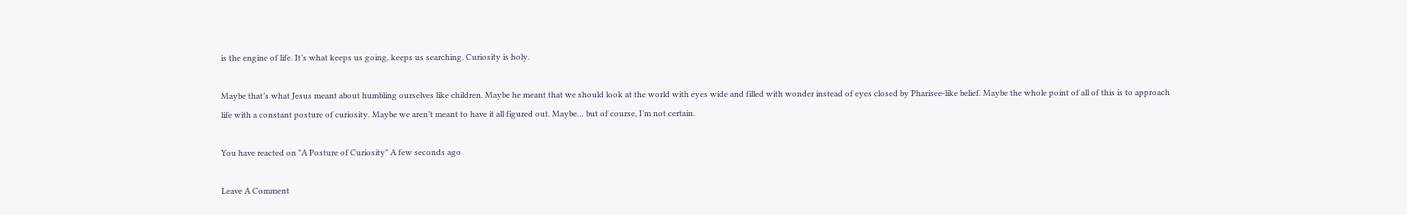is the engine of life. It’s what keeps us going, keeps us searching. Curiosity is holy.

Maybe that’s what Jesus meant about humbling ourselves like children. Maybe he meant that we should look at the world with eyes wide and filled with wonder instead of eyes closed by Pharisee-like belief. Maybe the whole point of all of this is to approach life with a constant posture of curiosity. Maybe we aren’t meant to have it all figured out. Maybe… but of course, I’m not certain.

You have reacted on "A Posture of Curiosity" A few seconds ago

Leave A Comment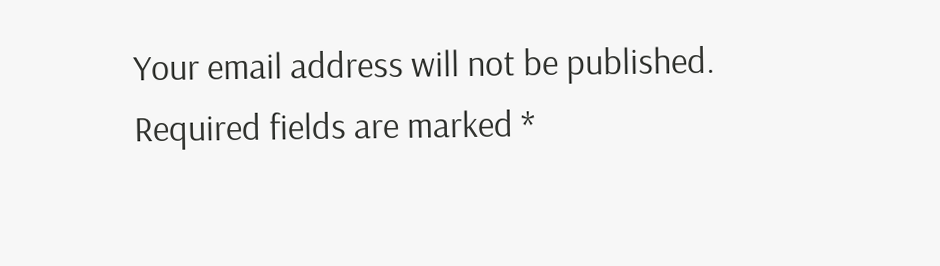Your email address will not be published. Required fields are marked *